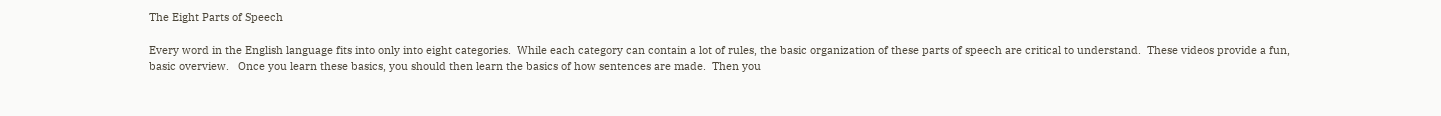The Eight Parts of Speech

Every word in the English language fits into only into eight categories.  While each category can contain a lot of rules, the basic organization of these parts of speech are critical to understand.  These videos provide a fun, basic overview.   Once you learn these basics, you should then learn the basics of how sentences are made.  Then you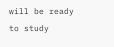will be ready to study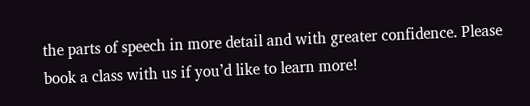the parts of speech in more detail and with greater confidence. Please book a class with us if you’d like to learn more!